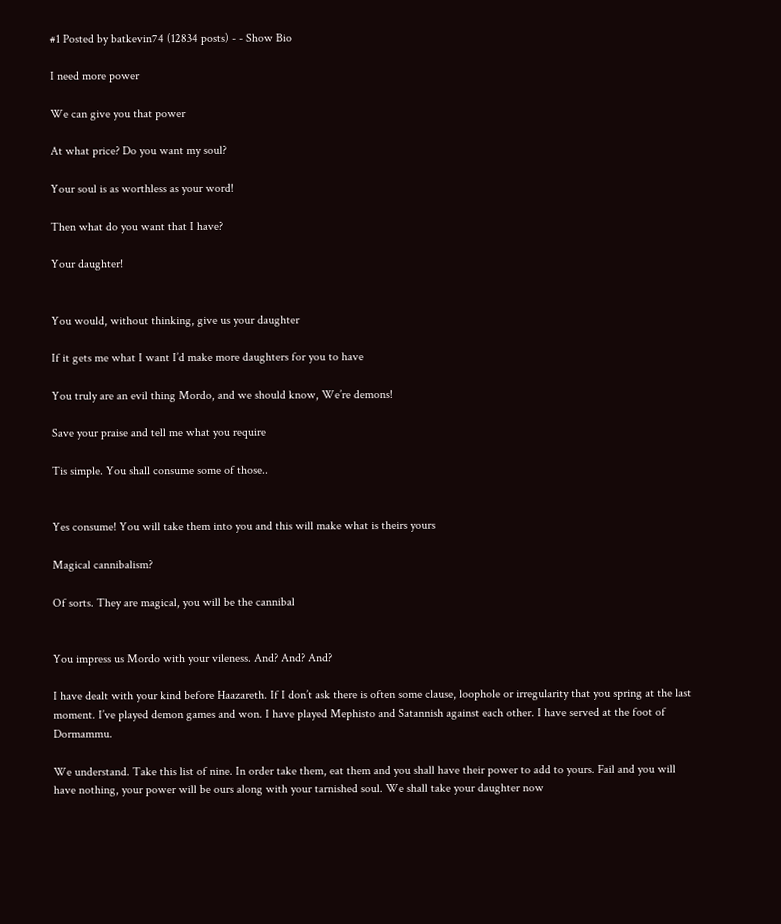#1 Posted by batkevin74 (12834 posts) - - Show Bio

I need more power

We can give you that power

At what price? Do you want my soul?

Your soul is as worthless as your word!

Then what do you want that I have?

Your daughter!


You would, without thinking, give us your daughter

If it gets me what I want I’d make more daughters for you to have

You truly are an evil thing Mordo, and we should know, We’re demons!

Save your praise and tell me what you require

Tis simple. You shall consume some of those..


Yes consume! You will take them into you and this will make what is theirs yours

Magical cannibalism?

Of sorts. They are magical, you will be the cannibal


You impress us Mordo with your vileness. And? And? And?

I have dealt with your kind before Haazareth. If I don’t ask there is often some clause, loophole or irregularity that you spring at the last moment. I’ve played demon games and won. I have played Mephisto and Satannish against each other. I have served at the foot of Dormammu.

We understand. Take this list of nine. In order take them, eat them and you shall have their power to add to yours. Fail and you will have nothing, your power will be ours along with your tarnished soul. We shall take your daughter now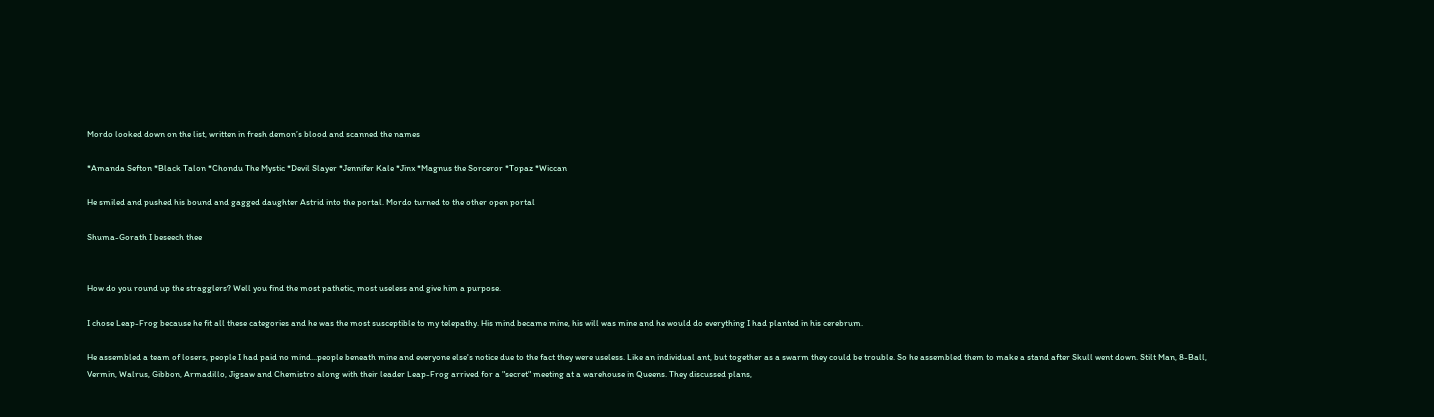Mordo looked down on the list, written in fresh demon’s blood and scanned the names

*Amanda Sefton *Black Talon *Chondu The Mystic *Devil Slayer *Jennifer Kale *Jinx *Magnus the Sorceror *Topaz *Wiccan

He smiled and pushed his bound and gagged daughter Astrid into the portal. Mordo turned to the other open portal

Shuma-Gorath I beseech thee


How do you round up the stragglers? Well you find the most pathetic, most useless and give him a purpose.

I chose Leap-Frog because he fit all these categories and he was the most susceptible to my telepathy. His mind became mine, his will was mine and he would do everything I had planted in his cerebrum.

He assembled a team of losers, people I had paid no mind...people beneath mine and everyone else's notice due to the fact they were useless. Like an individual ant, but together as a swarm they could be trouble. So he assembled them to make a stand after Skull went down. Stilt Man, 8-Ball, Vermin, Walrus, Gibbon, Armadillo, Jigsaw and Chemistro along with their leader Leap-Frog arrived for a "secret" meeting at a warehouse in Queens. They discussed plans,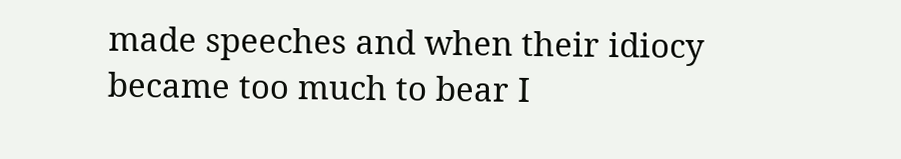made speeches and when their idiocy became too much to bear I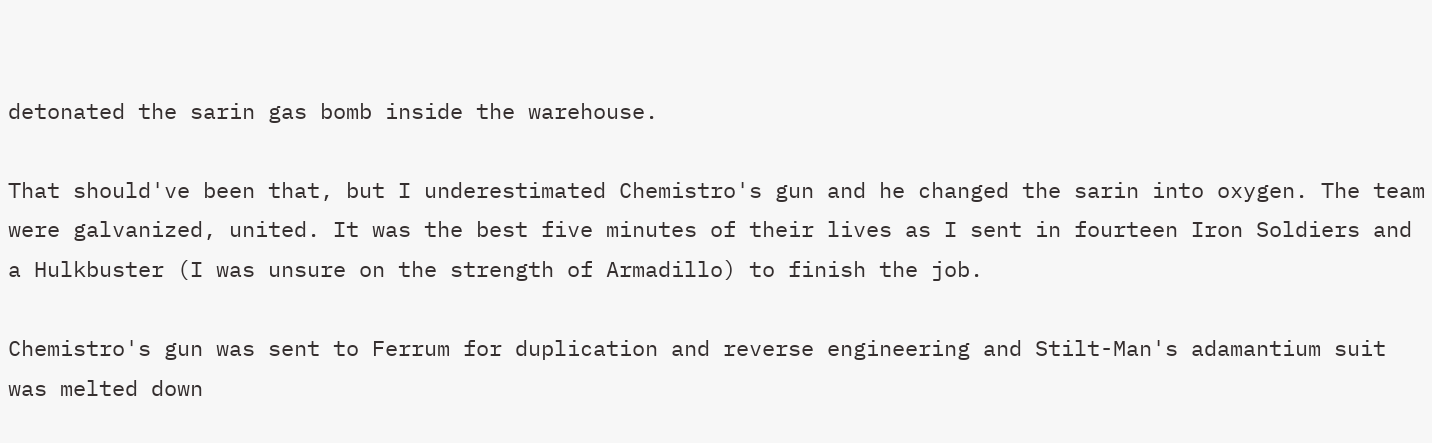detonated the sarin gas bomb inside the warehouse.

That should've been that, but I underestimated Chemistro's gun and he changed the sarin into oxygen. The team were galvanized, united. It was the best five minutes of their lives as I sent in fourteen Iron Soldiers and a Hulkbuster (I was unsure on the strength of Armadillo) to finish the job.

Chemistro's gun was sent to Ferrum for duplication and reverse engineering and Stilt-Man's adamantium suit was melted down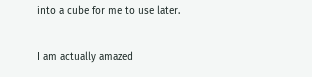into a cube for me to use later.

I am actually amazed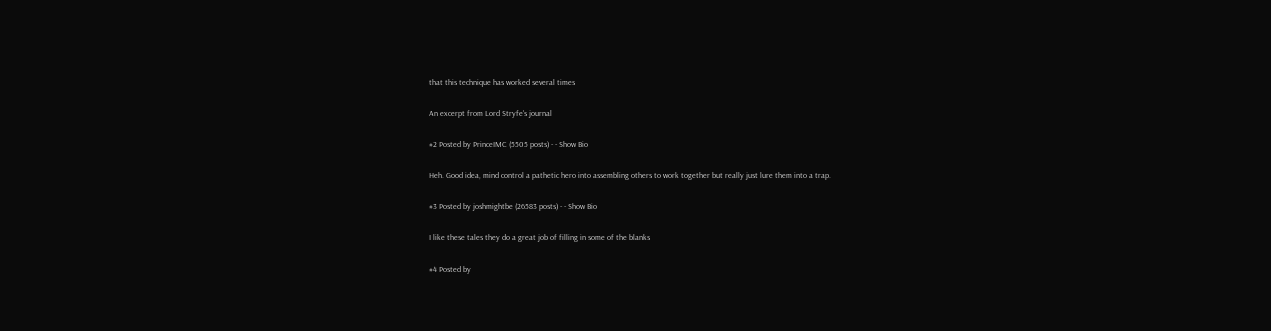that this technique has worked several times

An excerpt from Lord Stryfe's journal

#2 Posted by PrinceIMC (5505 posts) - - Show Bio

Heh. Good idea, mind control a pathetic hero into assembling others to work together but really just lure them into a trap.

#3 Posted by joshmightbe (26583 posts) - - Show Bio

I like these tales they do a great job of filling in some of the blanks

#4 Posted by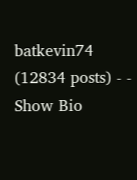batkevin74 (12834 posts) - - Show Bio